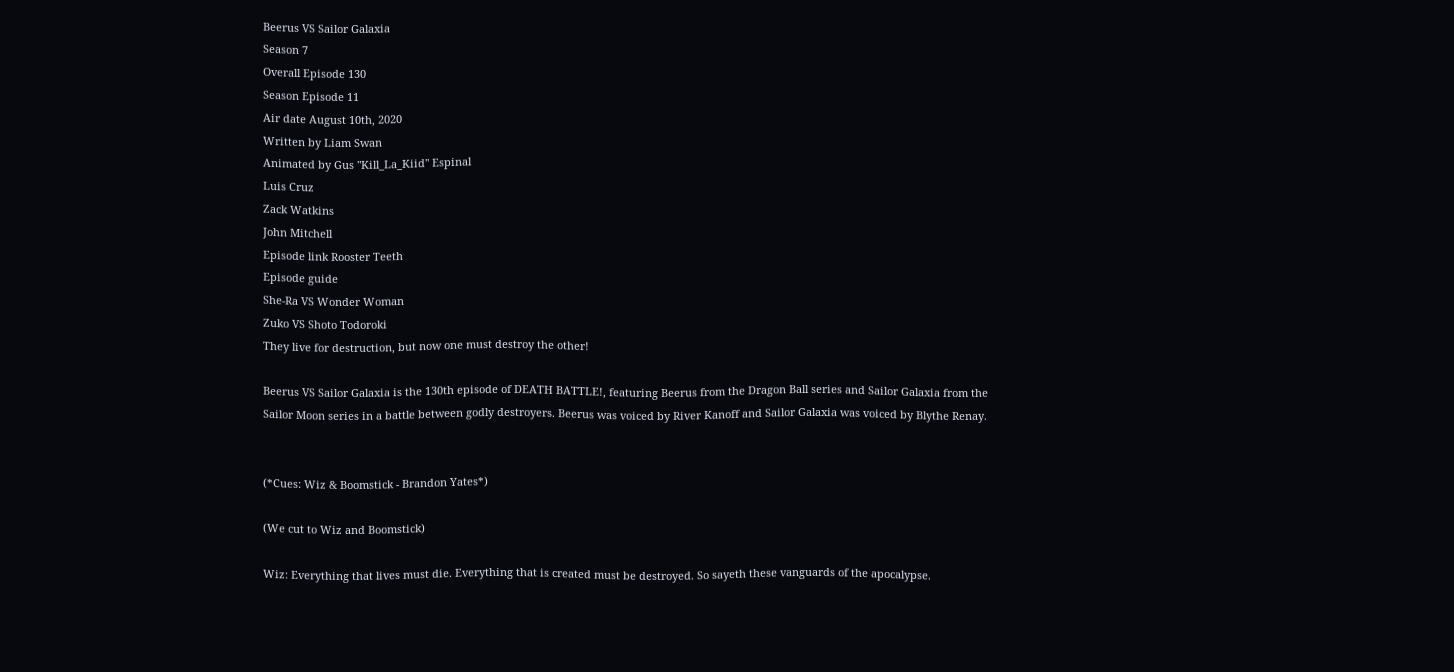Beerus VS Sailor Galaxia
Season 7
Overall Episode 130
Season Episode 11
Air date August 10th, 2020
Written by Liam Swan
Animated by Gus "Kill_La_Kiid" Espinal
Luis Cruz
Zack Watkins
John Mitchell
Episode link Rooster Teeth
Episode guide
She-Ra VS Wonder Woman
Zuko VS Shoto Todoroki
They live for destruction, but now one must destroy the other!

Beerus VS Sailor Galaxia is the 130th episode of DEATH BATTLE!, featuring Beerus from the Dragon Ball series and Sailor Galaxia from the Sailor Moon series in a battle between godly destroyers. Beerus was voiced by River Kanoff and Sailor Galaxia was voiced by Blythe Renay.


(*Cues: Wiz & Boomstick - Brandon Yates*)

(We cut to Wiz and Boomstick)

Wiz: Everything that lives must die. Everything that is created must be destroyed. So sayeth these vanguards of the apocalypse.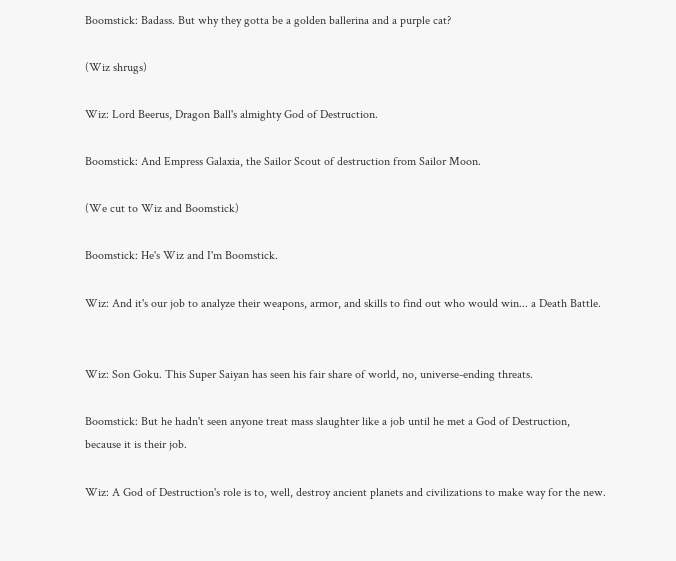Boomstick: Badass. But why they gotta be a golden ballerina and a purple cat?

(Wiz shrugs)

Wiz: Lord Beerus, Dragon Ball's almighty God of Destruction.

Boomstick: And Empress Galaxia, the Sailor Scout of destruction from Sailor Moon.

(We cut to Wiz and Boomstick)

Boomstick: He's Wiz and I'm Boomstick.

Wiz: And it's our job to analyze their weapons, armor, and skills to find out who would win... a Death Battle.


Wiz: Son Goku. This Super Saiyan has seen his fair share of world, no, universe-ending threats.

Boomstick: But he hadn't seen anyone treat mass slaughter like a job until he met a God of Destruction, because it is their job.

Wiz: A God of Destruction's role is to, well, destroy ancient planets and civilizations to make way for the new.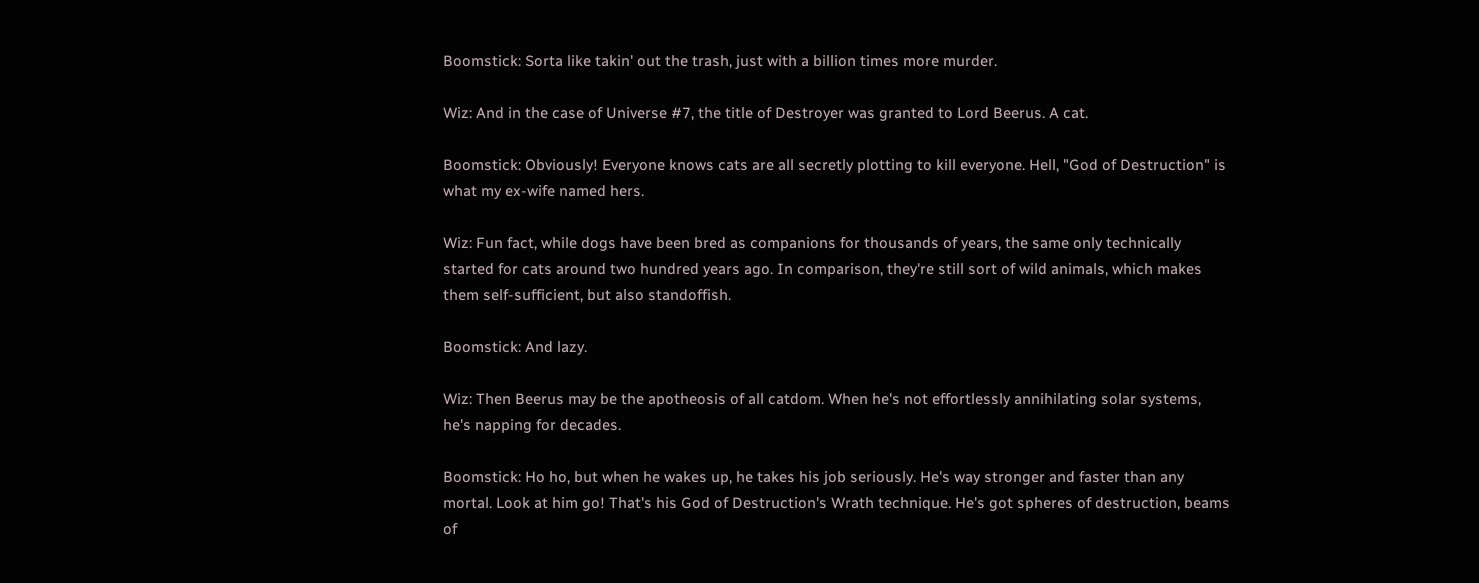Boomstick: Sorta like takin' out the trash, just with a billion times more murder.

Wiz: And in the case of Universe #7, the title of Destroyer was granted to Lord Beerus. A cat.

Boomstick: Obviously! Everyone knows cats are all secretly plotting to kill everyone. Hell, "God of Destruction" is what my ex-wife named hers.

Wiz: Fun fact, while dogs have been bred as companions for thousands of years, the same only technically started for cats around two hundred years ago. In comparison, they're still sort of wild animals, which makes them self-sufficient, but also standoffish.

Boomstick: And lazy.

Wiz: Then Beerus may be the apotheosis of all catdom. When he's not effortlessly annihilating solar systems, he's napping for decades.

Boomstick: Ho ho, but when he wakes up, he takes his job seriously. He's way stronger and faster than any mortal. Look at him go! That's his God of Destruction's Wrath technique. He's got spheres of destruction, beams of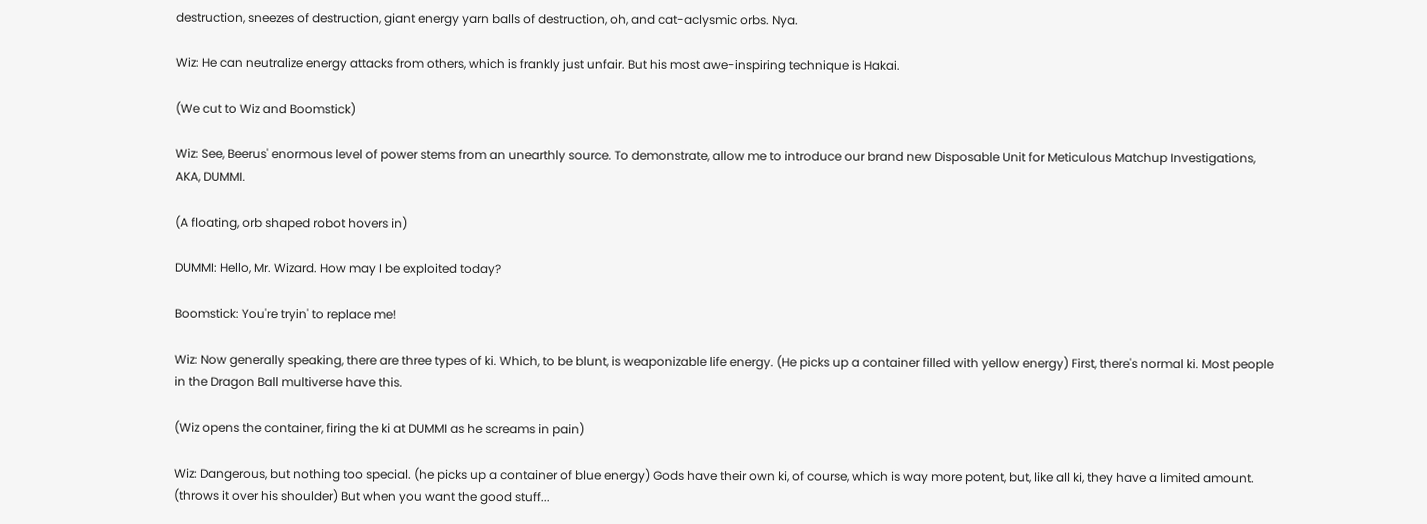destruction, sneezes of destruction, giant energy yarn balls of destruction, oh, and cat-aclysmic orbs. Nya.

Wiz: He can neutralize energy attacks from others, which is frankly just unfair. But his most awe-inspiring technique is Hakai.

(We cut to Wiz and Boomstick)

Wiz: See, Beerus' enormous level of power stems from an unearthly source. To demonstrate, allow me to introduce our brand new Disposable Unit for Meticulous Matchup Investigations, AKA, DUMMI.

(A floating, orb shaped robot hovers in)

DUMMI: Hello, Mr. Wizard. How may I be exploited today?

Boomstick: You're tryin' to replace me!

Wiz: Now generally speaking, there are three types of ki. Which, to be blunt, is weaponizable life energy. (He picks up a container filled with yellow energy) First, there's normal ki. Most people in the Dragon Ball multiverse have this.

(Wiz opens the container, firing the ki at DUMMI as he screams in pain)

Wiz: Dangerous, but nothing too special. (he picks up a container of blue energy) Gods have their own ki, of course, which is way more potent, but, like all ki, they have a limited amount. (throws it over his shoulder) But when you want the good stuff...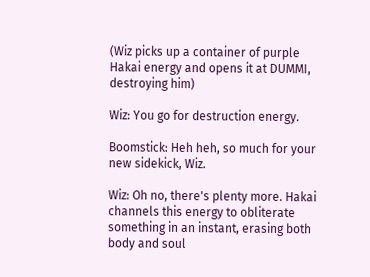(Wiz picks up a container of purple Hakai energy and opens it at DUMMI, destroying him)

Wiz: You go for destruction energy.

Boomstick: Heh heh, so much for your new sidekick, Wiz.

Wiz: Oh no, there's plenty more. Hakai channels this energy to obliterate something in an instant, erasing both body and soul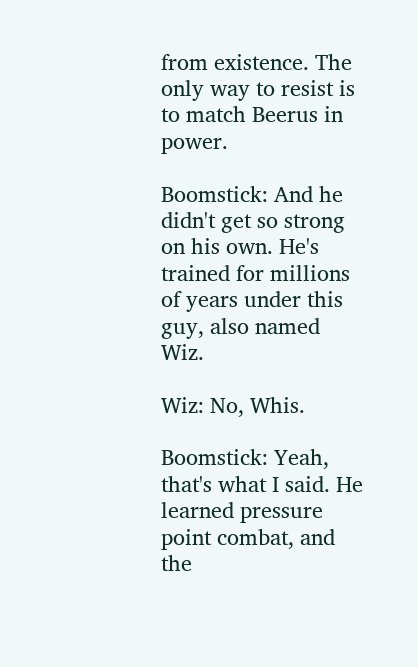from existence. The only way to resist is to match Beerus in power.

Boomstick: And he didn't get so strong on his own. He's trained for millions of years under this guy, also named Wiz.

Wiz: No, Whis.

Boomstick: Yeah, that's what I said. He learned pressure point combat, and the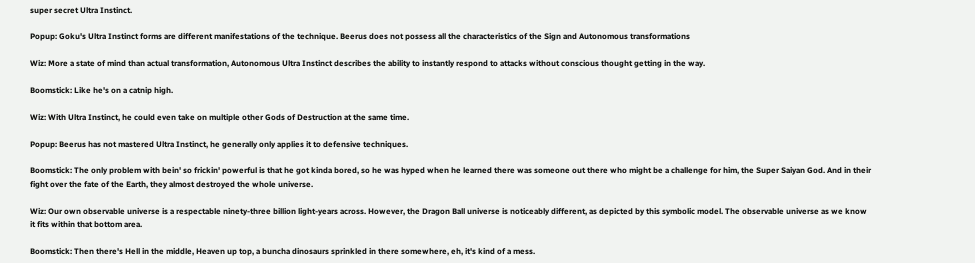super secret Ultra Instinct.

Popup: Goku's Ultra Instinct forms are different manifestations of the technique. Beerus does not possess all the characteristics of the Sign and Autonomous transformations

Wiz: More a state of mind than actual transformation, Autonomous Ultra Instinct describes the ability to instantly respond to attacks without conscious thought getting in the way.

Boomstick: Like he's on a catnip high.

Wiz: With Ultra Instinct, he could even take on multiple other Gods of Destruction at the same time.

Popup: Beerus has not mastered Ultra Instinct, he generally only applies it to defensive techniques.

Boomstick: The only problem with bein' so frickin' powerful is that he got kinda bored, so he was hyped when he learned there was someone out there who might be a challenge for him, the Super Saiyan God. And in their fight over the fate of the Earth, they almost destroyed the whole universe.

Wiz: Our own observable universe is a respectable ninety-three billion light-years across. However, the Dragon Ball universe is noticeably different, as depicted by this symbolic model. The observable universe as we know it fits within that bottom area.

Boomstick: Then there's Hell in the middle, Heaven up top, a buncha dinosaurs sprinkled in there somewhere, eh, it's kind of a mess.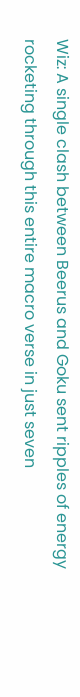Wiz: A single clash between Beerus and Goku sent ripples of energy rocketing through this entire macro verse in just seven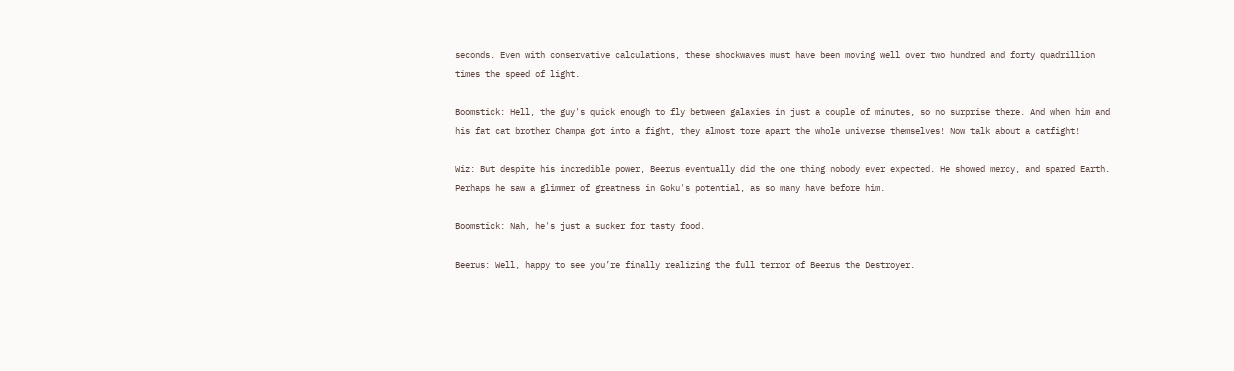seconds. Even with conservative calculations, these shockwaves must have been moving well over two hundred and forty quadrillion times the speed of light.

Boomstick: Hell, the guy's quick enough to fly between galaxies in just a couple of minutes, so no surprise there. And when him and his fat cat brother Champa got into a fight, they almost tore apart the whole universe themselves! Now talk about a catfight!

Wiz: But despite his incredible power, Beerus eventually did the one thing nobody ever expected. He showed mercy, and spared Earth. Perhaps he saw a glimmer of greatness in Goku's potential, as so many have before him.

Boomstick: Nah, he's just a sucker for tasty food.

Beerus: Well, happy to see you’re finally realizing the full terror of Beerus the Destroyer.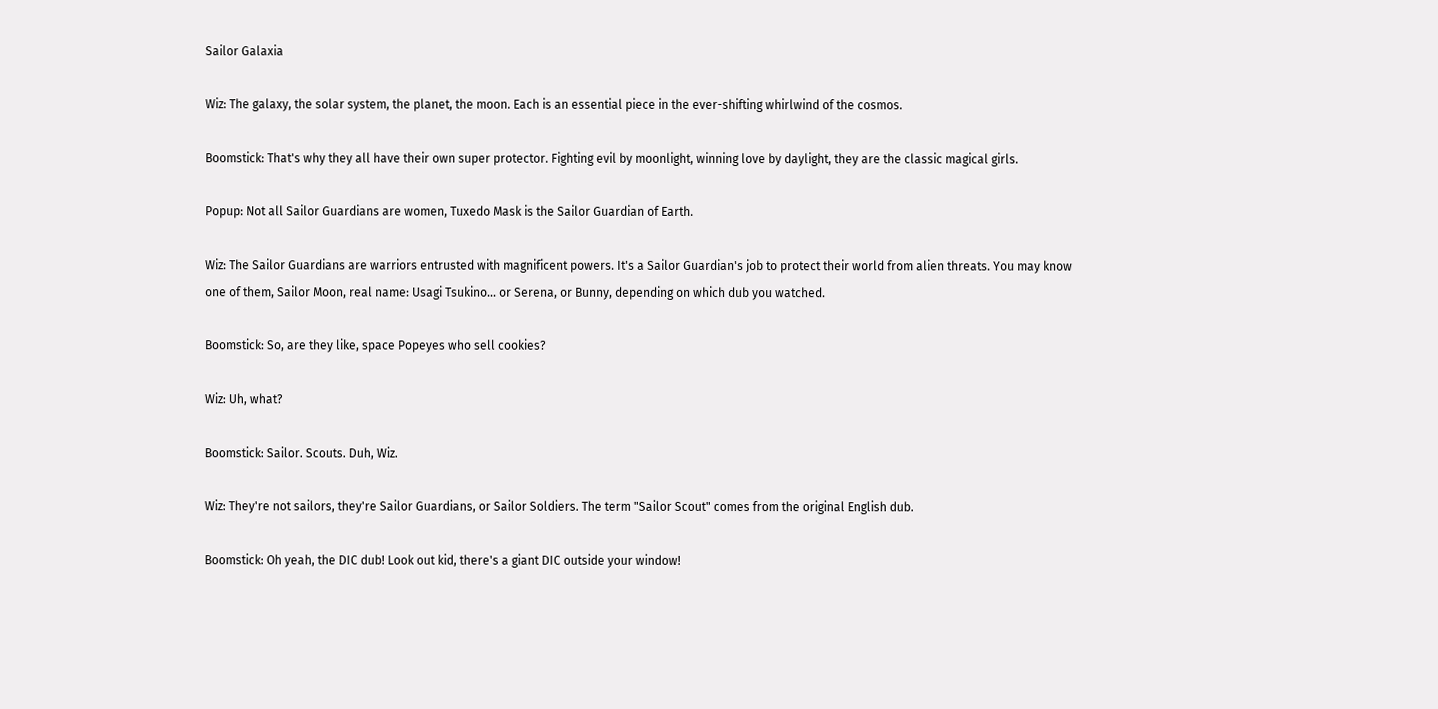Sailor Galaxia

Wiz: The galaxy, the solar system, the planet, the moon. Each is an essential piece in the ever-shifting whirlwind of the cosmos.

Boomstick: That's why they all have their own super protector. Fighting evil by moonlight, winning love by daylight, they are the classic magical girls.

Popup: Not all Sailor Guardians are women, Tuxedo Mask is the Sailor Guardian of Earth.

Wiz: The Sailor Guardians are warriors entrusted with magnificent powers. It's a Sailor Guardian's job to protect their world from alien threats. You may know one of them, Sailor Moon, real name: Usagi Tsukino... or Serena, or Bunny, depending on which dub you watched.

Boomstick: So, are they like, space Popeyes who sell cookies?

Wiz: Uh, what?

Boomstick: Sailor. Scouts. Duh, Wiz.

Wiz: They're not sailors, they're Sailor Guardians, or Sailor Soldiers. The term "Sailor Scout" comes from the original English dub.

Boomstick: Oh yeah, the DIC dub! Look out kid, there's a giant DIC outside your window!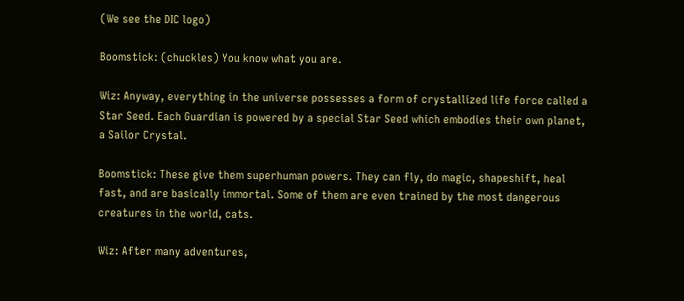(We see the DIC logo)

Boomstick: (chuckles) You know what you are.

Wiz: Anyway, everything in the universe possesses a form of crystallized life force called a Star Seed. Each Guardian is powered by a special Star Seed which embodies their own planet, a Sailor Crystal.

Boomstick: These give them superhuman powers. They can fly, do magic, shapeshift, heal fast, and are basically immortal. Some of them are even trained by the most dangerous creatures in the world, cats.

Wiz: After many adventures,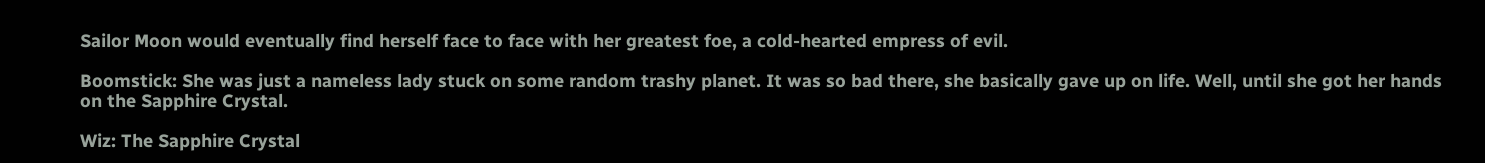Sailor Moon would eventually find herself face to face with her greatest foe, a cold-hearted empress of evil.

Boomstick: She was just a nameless lady stuck on some random trashy planet. It was so bad there, she basically gave up on life. Well, until she got her hands on the Sapphire Crystal.

Wiz: The Sapphire Crystal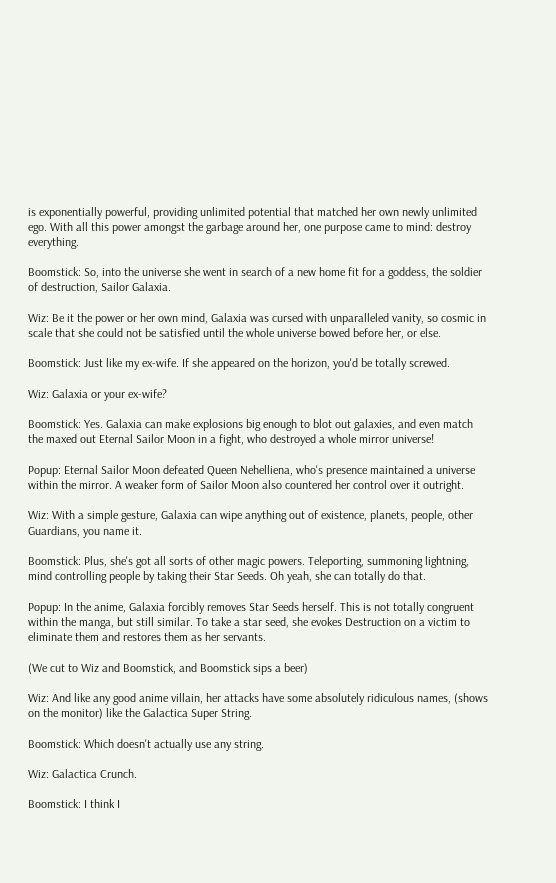is exponentially powerful, providing unlimited potential that matched her own newly unlimited ego. With all this power amongst the garbage around her, one purpose came to mind: destroy everything.

Boomstick: So, into the universe she went in search of a new home fit for a goddess, the soldier of destruction, Sailor Galaxia.

Wiz: Be it the power or her own mind, Galaxia was cursed with unparalleled vanity, so cosmic in scale that she could not be satisfied until the whole universe bowed before her, or else.

Boomstick: Just like my ex-wife. If she appeared on the horizon, you'd be totally screwed.

Wiz: Galaxia or your ex-wife?

Boomstick: Yes. Galaxia can make explosions big enough to blot out galaxies, and even match the maxed out Eternal Sailor Moon in a fight, who destroyed a whole mirror universe!

Popup: Eternal Sailor Moon defeated Queen Nehelliena, who's presence maintained a universe within the mirror. A weaker form of Sailor Moon also countered her control over it outright.

Wiz: With a simple gesture, Galaxia can wipe anything out of existence, planets, people, other Guardians, you name it.

Boomstick: Plus, she's got all sorts of other magic powers. Teleporting, summoning lightning, mind controlling people by taking their Star Seeds. Oh yeah, she can totally do that.

Popup: In the anime, Galaxia forcibly removes Star Seeds herself. This is not totally congruent within the manga, but still similar. To take a star seed, she evokes Destruction on a victim to eliminate them and restores them as her servants.

(We cut to Wiz and Boomstick, and Boomstick sips a beer)

Wiz: And like any good anime villain, her attacks have some absolutely ridiculous names, (shows on the monitor) like the Galactica Super String.

Boomstick: Which doesn't actually use any string.

Wiz: Galactica Crunch.

Boomstick: I think I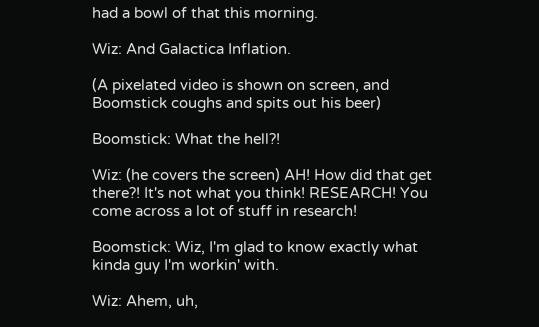had a bowl of that this morning.

Wiz: And Galactica Inflation.

(A pixelated video is shown on screen, and Boomstick coughs and spits out his beer)

Boomstick: What the hell?!

Wiz: (he covers the screen) AH! How did that get there?! It's not what you think! RESEARCH! You come across a lot of stuff in research!

Boomstick: Wiz, I'm glad to know exactly what kinda guy I'm workin' with.

Wiz: Ahem, uh,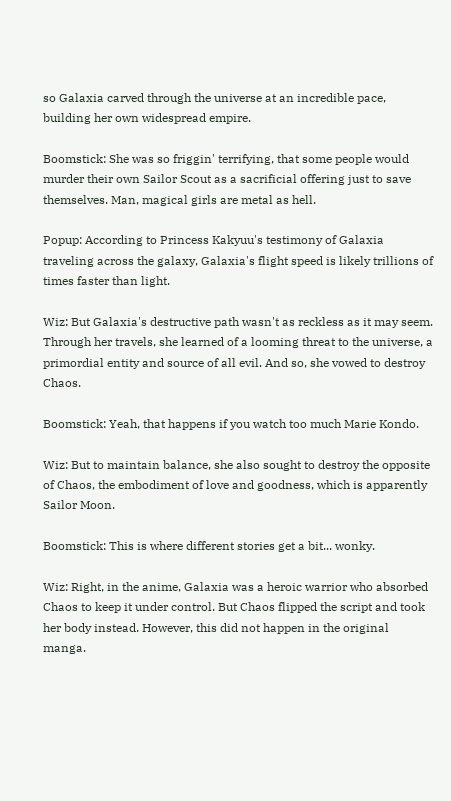so Galaxia carved through the universe at an incredible pace, building her own widespread empire.

Boomstick: She was so friggin' terrifying, that some people would murder their own Sailor Scout as a sacrificial offering just to save themselves. Man, magical girls are metal as hell.

Popup: According to Princess Kakyuu's testimony of Galaxia traveling across the galaxy, Galaxia's flight speed is likely trillions of times faster than light.

Wiz: But Galaxia's destructive path wasn't as reckless as it may seem. Through her travels, she learned of a looming threat to the universe, a primordial entity and source of all evil. And so, she vowed to destroy Chaos.

Boomstick: Yeah, that happens if you watch too much Marie Kondo.

Wiz: But to maintain balance, she also sought to destroy the opposite of Chaos, the embodiment of love and goodness, which is apparently Sailor Moon.

Boomstick: This is where different stories get a bit... wonky.

Wiz: Right, in the anime, Galaxia was a heroic warrior who absorbed Chaos to keep it under control. But Chaos flipped the script and took her body instead. However, this did not happen in the original manga.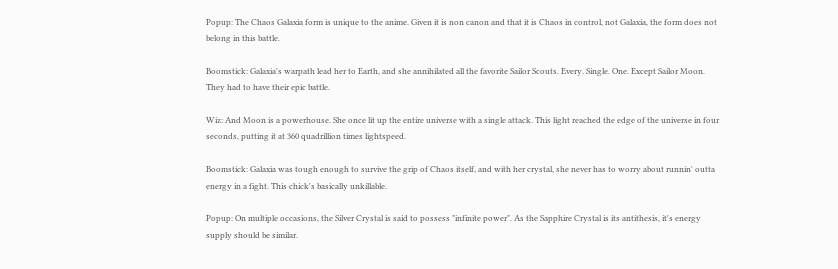Popup: The Chaos Galaxia form is unique to the anime. Given it is non canon and that it is Chaos in control, not Galaxia, the form does not belong in this battle.

Boomstick: Galaxia's warpath lead her to Earth, and she annihilated all the favorite Sailor Scouts. Every. Single. One. Except Sailor Moon. They had to have their epic battle.

Wiz: And Moon is a powerhouse. She once lit up the entire universe with a single attack. This light reached the edge of the universe in four seconds, putting it at 360 quadrillion times lightspeed.

Boomstick: Galaxia was tough enough to survive the grip of Chaos itself, and with her crystal, she never has to worry about runnin' outta energy in a fight. This chick's basically unkillable.

Popup: On multiple occasions, the Silver Crystal is said to possess "infinite power". As the Sapphire Crystal is its antithesis, it's energy supply should be similar.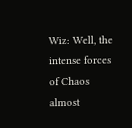Wiz: Well, the intense forces of Chaos almost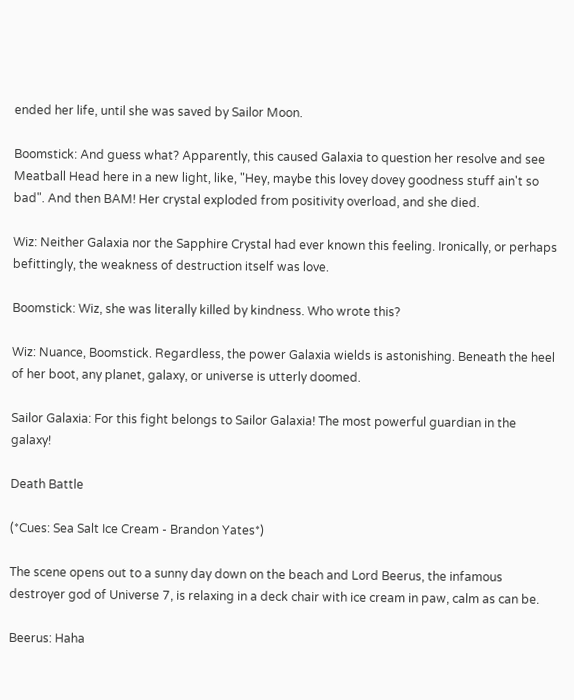ended her life, until she was saved by Sailor Moon.

Boomstick: And guess what? Apparently, this caused Galaxia to question her resolve and see Meatball Head here in a new light, like, "Hey, maybe this lovey dovey goodness stuff ain't so bad". And then BAM! Her crystal exploded from positivity overload, and she died.

Wiz: Neither Galaxia nor the Sapphire Crystal had ever known this feeling. Ironically, or perhaps befittingly, the weakness of destruction itself was love.

Boomstick: Wiz, she was literally killed by kindness. Who wrote this?

Wiz: Nuance, Boomstick. Regardless, the power Galaxia wields is astonishing. Beneath the heel of her boot, any planet, galaxy, or universe is utterly doomed.

Sailor Galaxia: For this fight belongs to Sailor Galaxia! The most powerful guardian in the galaxy!

Death Battle

(*Cues: Sea Salt Ice Cream - Brandon Yates*)

The scene opens out to a sunny day down on the beach and Lord Beerus, the infamous destroyer god of Universe 7, is relaxing in a deck chair with ice cream in paw, calm as can be.

Beerus: Haha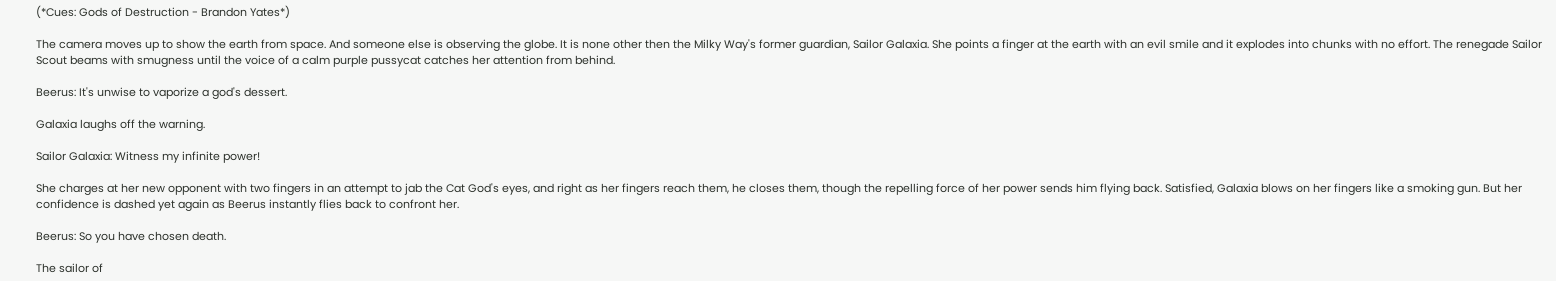(*Cues: Gods of Destruction - Brandon Yates*)

The camera moves up to show the earth from space. And someone else is observing the globe. It is none other then the Milky Way's former guardian, Sailor Galaxia. She points a finger at the earth with an evil smile and it explodes into chunks with no effort. The renegade Sailor Scout beams with smugness until the voice of a calm purple pussycat catches her attention from behind.

Beerus: It's unwise to vaporize a god's dessert.

Galaxia laughs off the warning.

Sailor Galaxia: Witness my infinite power!

She charges at her new opponent with two fingers in an attempt to jab the Cat God's eyes, and right as her fingers reach them, he closes them, though the repelling force of her power sends him flying back. Satisfied, Galaxia blows on her fingers like a smoking gun. But her confidence is dashed yet again as Beerus instantly flies back to confront her.

Beerus: So you have chosen death.

The sailor of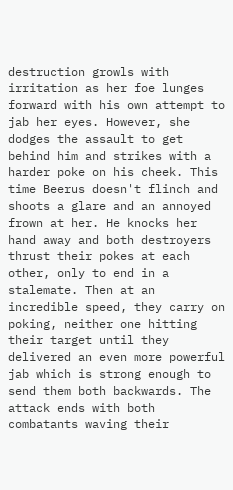destruction growls with irritation as her foe lunges forward with his own attempt to jab her eyes. However, she dodges the assault to get behind him and strikes with a harder poke on his cheek. This time Beerus doesn't flinch and shoots a glare and an annoyed frown at her. He knocks her hand away and both destroyers thrust their pokes at each other, only to end in a stalemate. Then at an incredible speed, they carry on poking, neither one hitting their target until they delivered an even more powerful jab which is strong enough to send them both backwards. The attack ends with both combatants waving their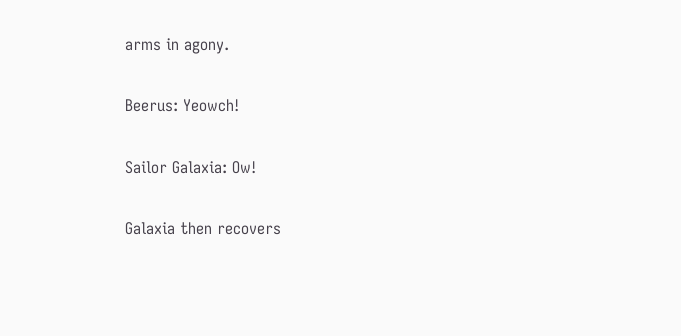arms in agony.

Beerus: Yeowch!

Sailor Galaxia: Ow!

Galaxia then recovers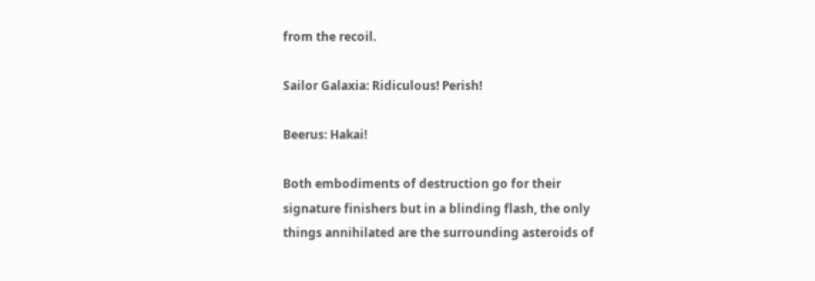from the recoil.

Sailor Galaxia: Ridiculous! Perish!

Beerus: Hakai!

Both embodiments of destruction go for their signature finishers but in a blinding flash, the only things annihilated are the surrounding asteroids of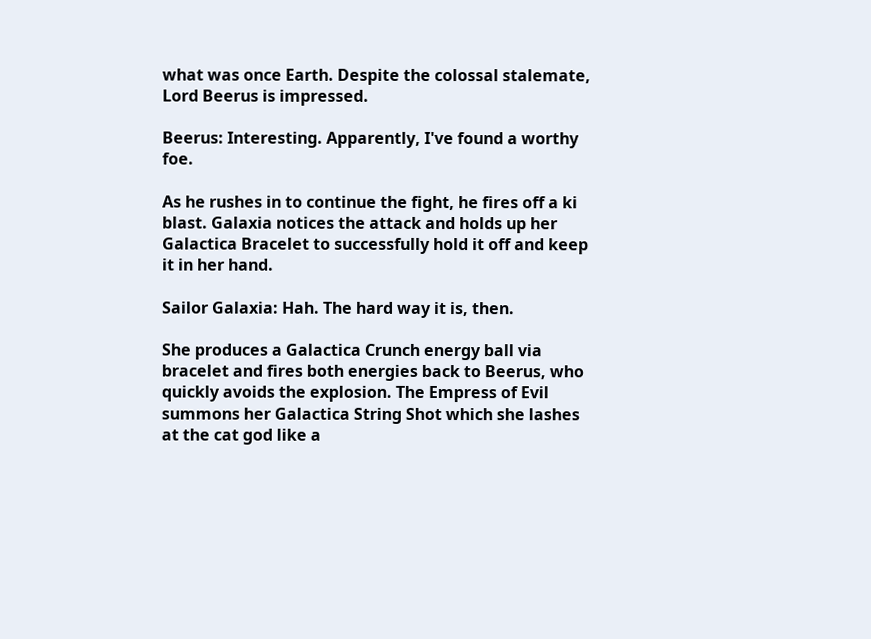what was once Earth. Despite the colossal stalemate, Lord Beerus is impressed.

Beerus: Interesting. Apparently, I've found a worthy foe.

As he rushes in to continue the fight, he fires off a ki blast. Galaxia notices the attack and holds up her Galactica Bracelet to successfully hold it off and keep it in her hand.

Sailor Galaxia: Hah. The hard way it is, then.

She produces a Galactica Crunch energy ball via bracelet and fires both energies back to Beerus, who quickly avoids the explosion. The Empress of Evil summons her Galactica String Shot which she lashes at the cat god like a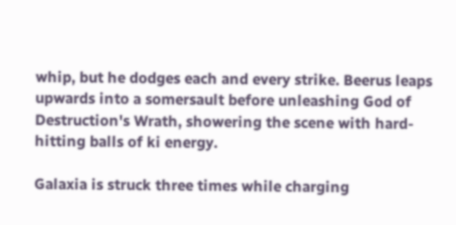whip, but he dodges each and every strike. Beerus leaps upwards into a somersault before unleashing God of Destruction's Wrath, showering the scene with hard-hitting balls of ki energy.

Galaxia is struck three times while charging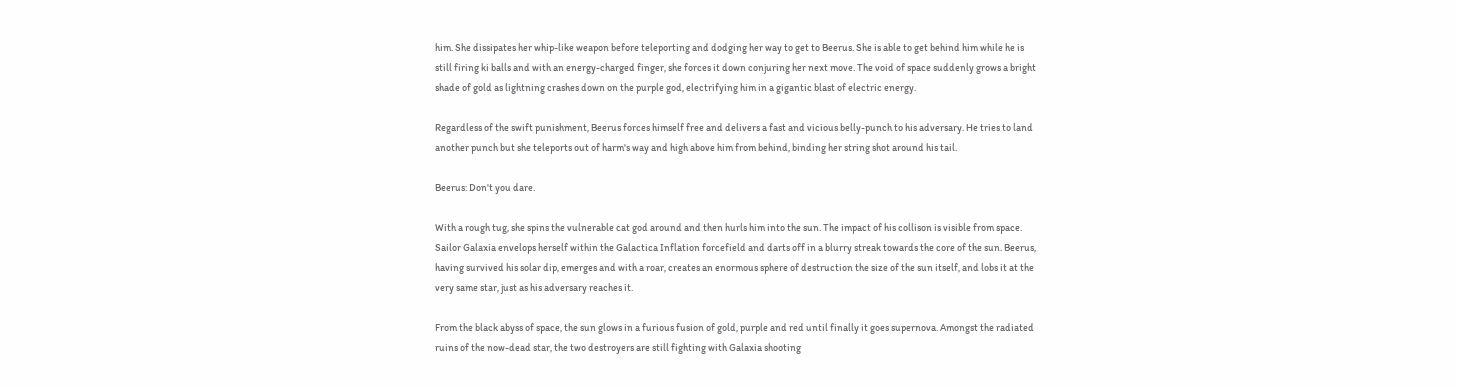him. She dissipates her whip-like weapon before teleporting and dodging her way to get to Beerus. She is able to get behind him while he is still firing ki balls and with an energy-charged finger, she forces it down conjuring her next move. The void of space suddenly grows a bright shade of gold as lightning crashes down on the purple god, electrifying him in a gigantic blast of electric energy.

Regardless of the swift punishment, Beerus forces himself free and delivers a fast and vicious belly-punch to his adversary. He tries to land another punch but she teleports out of harm's way and high above him from behind, binding her string shot around his tail.

Beerus: Don't you dare.

With a rough tug, she spins the vulnerable cat god around and then hurls him into the sun. The impact of his collison is visible from space. Sailor Galaxia envelops herself within the Galactica Inflation forcefield and darts off in a blurry streak towards the core of the sun. Beerus, having survived his solar dip, emerges and with a roar, creates an enormous sphere of destruction the size of the sun itself, and lobs it at the very same star, just as his adversary reaches it.

From the black abyss of space, the sun glows in a furious fusion of gold, purple and red until finally it goes supernova. Amongst the radiated ruins of the now-dead star, the two destroyers are still fighting with Galaxia shooting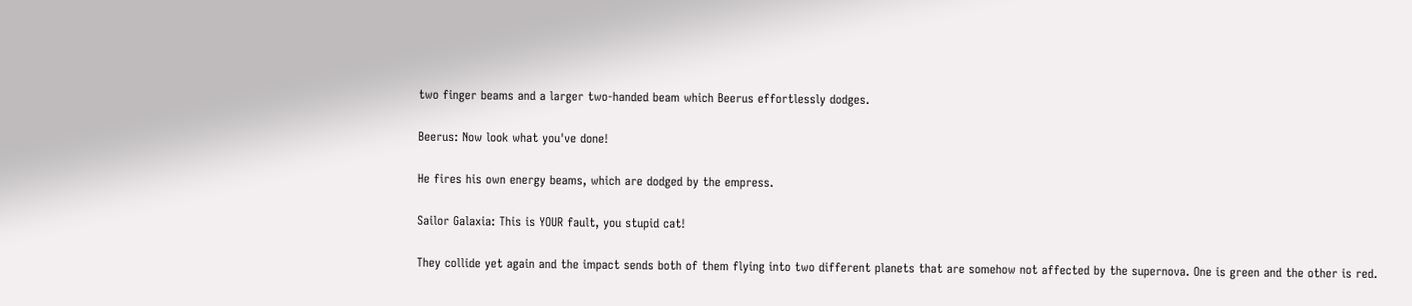two finger beams and a larger two-handed beam which Beerus effortlessly dodges.

Beerus: Now look what you've done!

He fires his own energy beams, which are dodged by the empress.

Sailor Galaxia: This is YOUR fault, you stupid cat!

They collide yet again and the impact sends both of them flying into two different planets that are somehow not affected by the supernova. One is green and the other is red.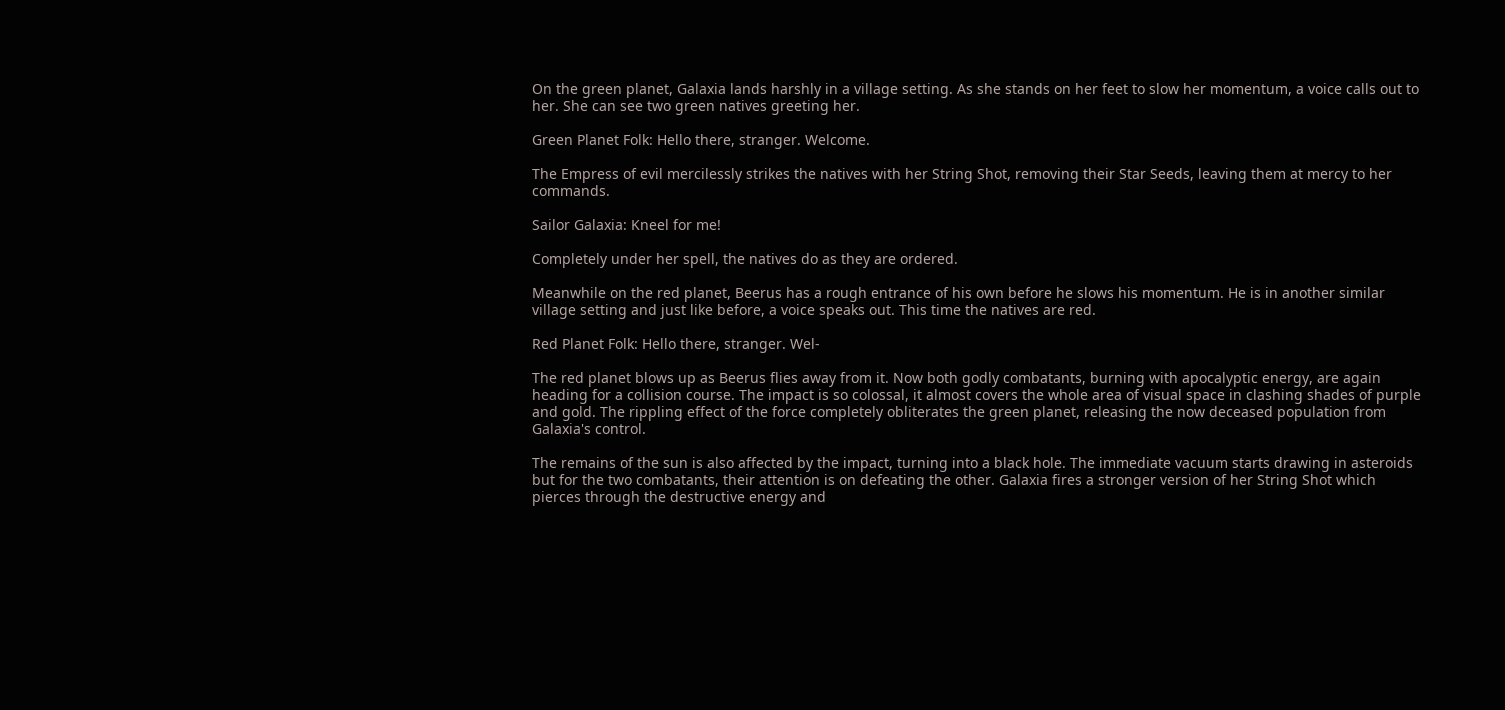On the green planet, Galaxia lands harshly in a village setting. As she stands on her feet to slow her momentum, a voice calls out to her. She can see two green natives greeting her.

Green Planet Folk: Hello there, stranger. Welcome.

The Empress of evil mercilessly strikes the natives with her String Shot, removing their Star Seeds, leaving them at mercy to her commands.

Sailor Galaxia: Kneel for me!

Completely under her spell, the natives do as they are ordered.

Meanwhile on the red planet, Beerus has a rough entrance of his own before he slows his momentum. He is in another similar village setting and just like before, a voice speaks out. This time the natives are red.

Red Planet Folk: Hello there, stranger. Wel-

The red planet blows up as Beerus flies away from it. Now both godly combatants, burning with apocalyptic energy, are again heading for a collision course. The impact is so colossal, it almost covers the whole area of visual space in clashing shades of purple and gold. The rippling effect of the force completely obliterates the green planet, releasing the now deceased population from Galaxia's control.

The remains of the sun is also affected by the impact, turning into a black hole. The immediate vacuum starts drawing in asteroids but for the two combatants, their attention is on defeating the other. Galaxia fires a stronger version of her String Shot which pierces through the destructive energy and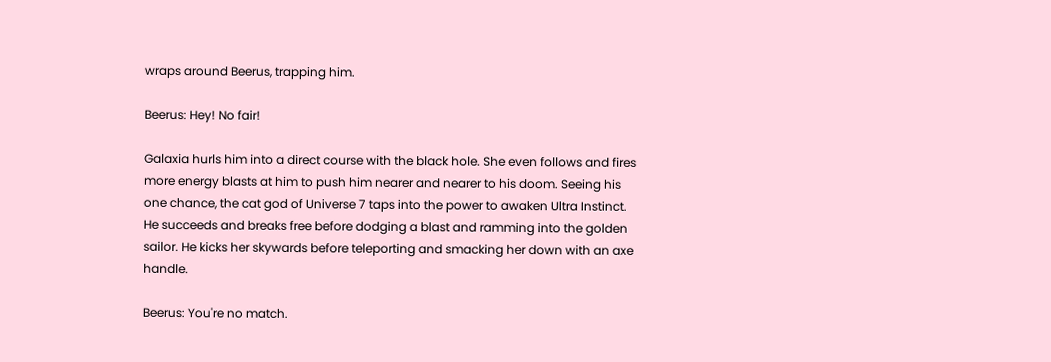wraps around Beerus, trapping him.

Beerus: Hey! No fair!

Galaxia hurls him into a direct course with the black hole. She even follows and fires more energy blasts at him to push him nearer and nearer to his doom. Seeing his one chance, the cat god of Universe 7 taps into the power to awaken Ultra Instinct. He succeeds and breaks free before dodging a blast and ramming into the golden sailor. He kicks her skywards before teleporting and smacking her down with an axe handle.

Beerus: You're no match.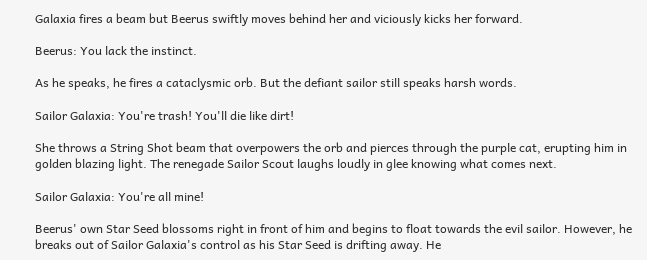Galaxia fires a beam but Beerus swiftly moves behind her and viciously kicks her forward.

Beerus: You lack the instinct.

As he speaks, he fires a cataclysmic orb. But the defiant sailor still speaks harsh words.

Sailor Galaxia: You're trash! You'll die like dirt!

She throws a String Shot beam that overpowers the orb and pierces through the purple cat, erupting him in golden blazing light. The renegade Sailor Scout laughs loudly in glee knowing what comes next.

Sailor Galaxia: You're all mine!

Beerus' own Star Seed blossoms right in front of him and begins to float towards the evil sailor. However, he breaks out of Sailor Galaxia's control as his Star Seed is drifting away. He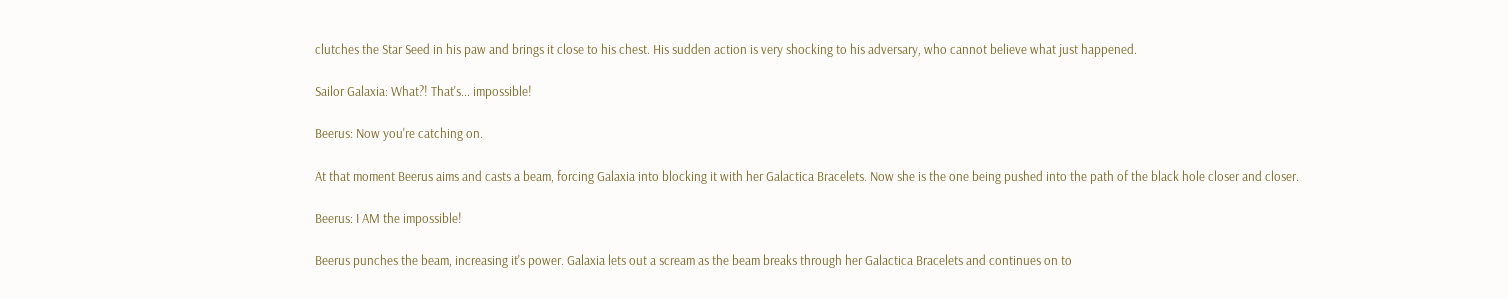clutches the Star Seed in his paw and brings it close to his chest. His sudden action is very shocking to his adversary, who cannot believe what just happened.

Sailor Galaxia: What?! That's... impossible!

Beerus: Now you're catching on.

At that moment Beerus aims and casts a beam, forcing Galaxia into blocking it with her Galactica Bracelets. Now she is the one being pushed into the path of the black hole closer and closer.

Beerus: I AM the impossible!

Beerus punches the beam, increasing it's power. Galaxia lets out a scream as the beam breaks through her Galactica Bracelets and continues on to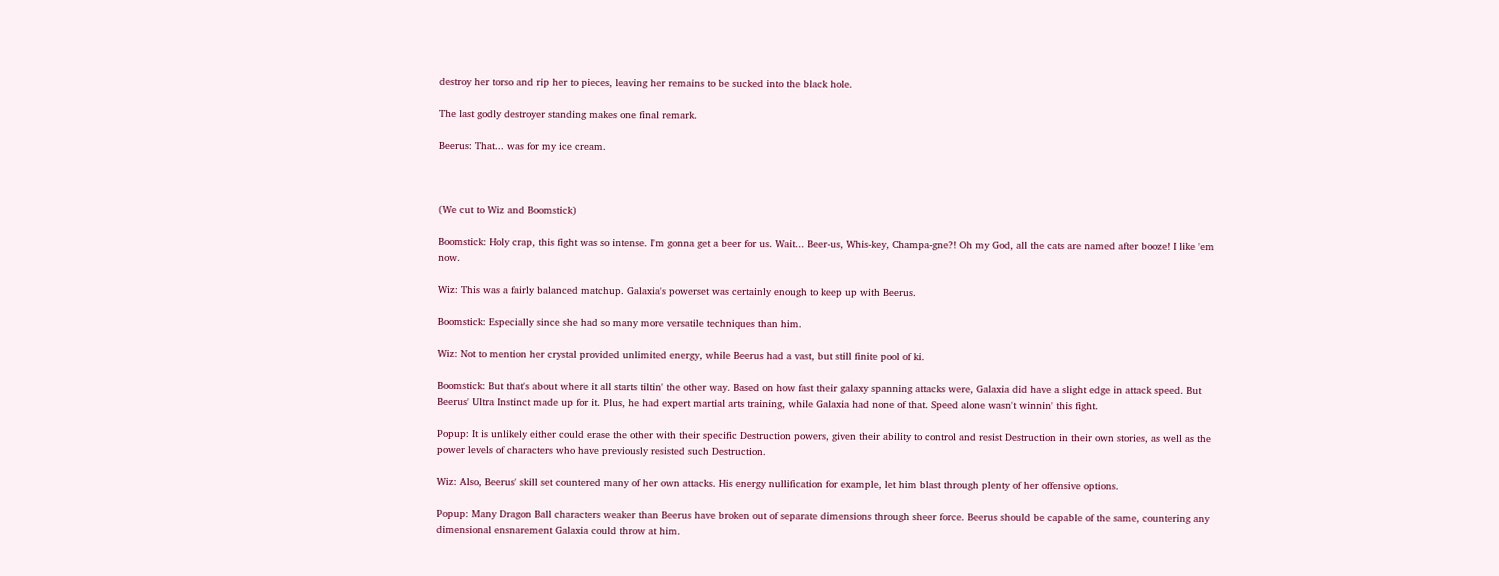destroy her torso and rip her to pieces, leaving her remains to be sucked into the black hole.

The last godly destroyer standing makes one final remark.

Beerus: That... was for my ice cream.



(We cut to Wiz and Boomstick)

Boomstick: Holy crap, this fight was so intense. I'm gonna get a beer for us. Wait... Beer-us, Whis-key, Champa-gne?! Oh my God, all the cats are named after booze! I like 'em now.

Wiz: This was a fairly balanced matchup. Galaxia's powerset was certainly enough to keep up with Beerus.

Boomstick: Especially since she had so many more versatile techniques than him.

Wiz: Not to mention her crystal provided unlimited energy, while Beerus had a vast, but still finite pool of ki.

Boomstick: But that's about where it all starts tiltin' the other way. Based on how fast their galaxy spanning attacks were, Galaxia did have a slight edge in attack speed. But Beerus' Ultra Instinct made up for it. Plus, he had expert martial arts training, while Galaxia had none of that. Speed alone wasn't winnin' this fight.

Popup: It is unlikely either could erase the other with their specific Destruction powers, given their ability to control and resist Destruction in their own stories, as well as the power levels of characters who have previously resisted such Destruction.

Wiz: Also, Beerus' skill set countered many of her own attacks. His energy nullification for example, let him blast through plenty of her offensive options.

Popup: Many Dragon Ball characters weaker than Beerus have broken out of separate dimensions through sheer force. Beerus should be capable of the same, countering any dimensional ensnarement Galaxia could throw at him.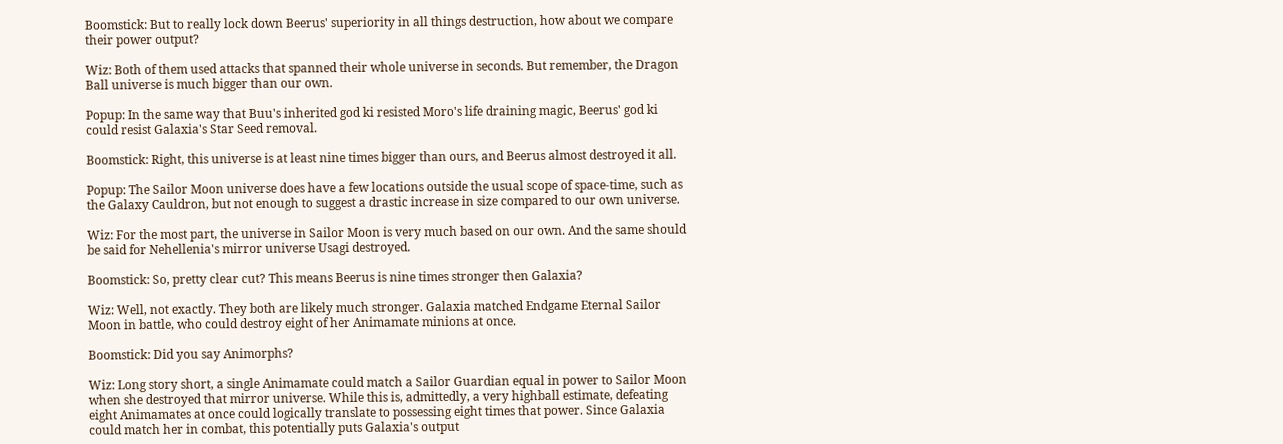Boomstick: But to really lock down Beerus' superiority in all things destruction, how about we compare their power output?

Wiz: Both of them used attacks that spanned their whole universe in seconds. But remember, the Dragon Ball universe is much bigger than our own.

Popup: In the same way that Buu's inherited god ki resisted Moro's life draining magic, Beerus' god ki could resist Galaxia's Star Seed removal.

Boomstick: Right, this universe is at least nine times bigger than ours, and Beerus almost destroyed it all.

Popup: The Sailor Moon universe does have a few locations outside the usual scope of space-time, such as the Galaxy Cauldron, but not enough to suggest a drastic increase in size compared to our own universe.

Wiz: For the most part, the universe in Sailor Moon is very much based on our own. And the same should be said for Nehellenia's mirror universe Usagi destroyed.

Boomstick: So, pretty clear cut? This means Beerus is nine times stronger then Galaxia?

Wiz: Well, not exactly. They both are likely much stronger. Galaxia matched Endgame Eternal Sailor Moon in battle, who could destroy eight of her Animamate minions at once.

Boomstick: Did you say Animorphs?

Wiz: Long story short, a single Animamate could match a Sailor Guardian equal in power to Sailor Moon when she destroyed that mirror universe. While this is, admittedly, a very highball estimate, defeating eight Animamates at once could logically translate to possessing eight times that power. Since Galaxia could match her in combat, this potentially puts Galaxia's output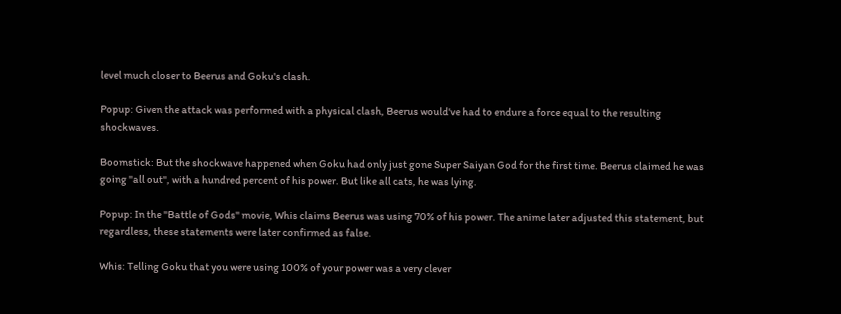level much closer to Beerus and Goku's clash.

Popup: Given the attack was performed with a physical clash, Beerus would've had to endure a force equal to the resulting shockwaves.

Boomstick: But the shockwave happened when Goku had only just gone Super Saiyan God for the first time. Beerus claimed he was going "all out", with a hundred percent of his power. But like all cats, he was lying.

Popup: In the "Battle of Gods" movie, Whis claims Beerus was using 70% of his power. The anime later adjusted this statement, but regardless, these statements were later confirmed as false.

Whis: Telling Goku that you were using 100% of your power was a very clever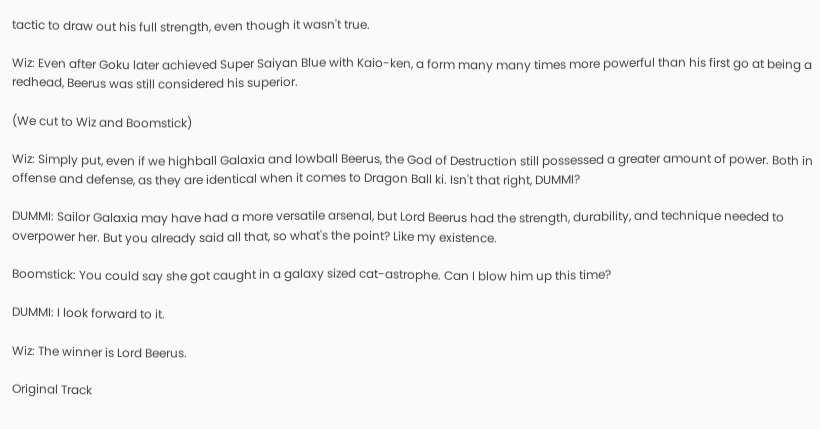tactic to draw out his full strength, even though it wasn't true.

Wiz: Even after Goku later achieved Super Saiyan Blue with Kaio-ken, a form many many times more powerful than his first go at being a redhead, Beerus was still considered his superior.

(We cut to Wiz and Boomstick)

Wiz: Simply put, even if we highball Galaxia and lowball Beerus, the God of Destruction still possessed a greater amount of power. Both in offense and defense, as they are identical when it comes to Dragon Ball ki. Isn't that right, DUMMI?

DUMMI: Sailor Galaxia may have had a more versatile arsenal, but Lord Beerus had the strength, durability, and technique needed to overpower her. But you already said all that, so what's the point? Like my existence.

Boomstick: You could say she got caught in a galaxy sized cat-astrophe. Can I blow him up this time?

DUMMI: I look forward to it.

Wiz: The winner is Lord Beerus.

Original Track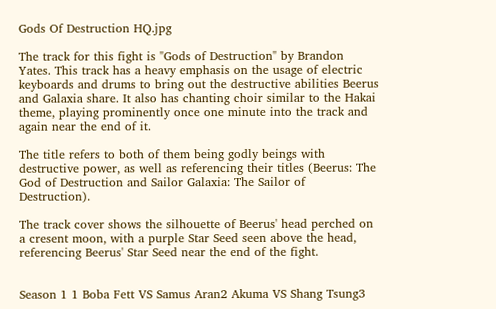Gods Of Destruction HQ.jpg

The track for this fight is "Gods of Destruction" by Brandon Yates. This track has a heavy emphasis on the usage of electric keyboards and drums to bring out the destructive abilities Beerus and Galaxia share. It also has chanting choir similar to the Hakai theme, playing prominently once one minute into the track and again near the end of it.

The title refers to both of them being godly beings with destructive power, as well as referencing their titles (Beerus: The God of Destruction and Sailor Galaxia: The Sailor of Destruction).

The track cover shows the silhouette of Beerus' head perched on a cresent moon, with a purple Star Seed seen above the head, referencing Beerus' Star Seed near the end of the fight.


Season 1 1 Boba Fett VS Samus Aran2 Akuma VS Shang Tsung3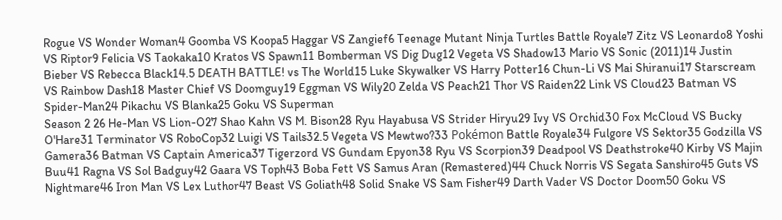Rogue VS Wonder Woman4 Goomba VS Koopa5 Haggar VS Zangief6 Teenage Mutant Ninja Turtles Battle Royale7 Zitz VS Leonardo8 Yoshi VS Riptor9 Felicia VS Taokaka10 Kratos VS Spawn11 Bomberman VS Dig Dug12 Vegeta VS Shadow13 Mario VS Sonic (2011)14 Justin Bieber VS Rebecca Black14.5 DEATH BATTLE! vs The World15 Luke Skywalker VS Harry Potter16 Chun-Li VS Mai Shiranui17 Starscream VS Rainbow Dash18 Master Chief VS Doomguy19 Eggman VS Wily20 Zelda VS Peach21 Thor VS Raiden22 Link VS Cloud23 Batman VS Spider-Man24 Pikachu VS Blanka25 Goku VS Superman
Season 2 26 He-Man VS Lion-O27 Shao Kahn VS M. Bison28 Ryu Hayabusa VS Strider Hiryu29 Ivy VS Orchid30 Fox McCloud VS Bucky O'Hare31 Terminator VS RoboCop32 Luigi VS Tails32.5 Vegeta VS Mewtwo?33 Pokémon Battle Royale34 Fulgore VS Sektor35 Godzilla VS Gamera36 Batman VS Captain America37 Tigerzord VS Gundam Epyon38 Ryu VS Scorpion39 Deadpool VS Deathstroke40 Kirby VS Majin Buu41 Ragna VS Sol Badguy42 Gaara VS Toph43 Boba Fett VS Samus Aran (Remastered)44 Chuck Norris VS Segata Sanshiro45 Guts VS Nightmare46 Iron Man VS Lex Luthor47 Beast VS Goliath48 Solid Snake VS Sam Fisher49 Darth Vader VS Doctor Doom50 Goku VS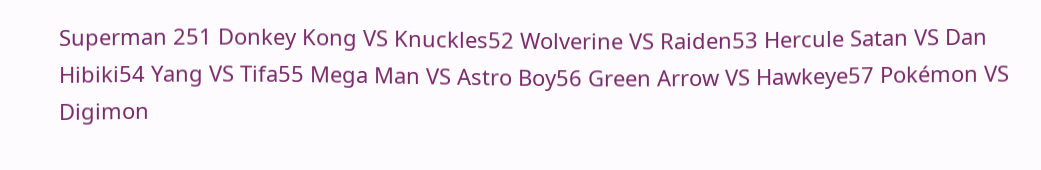Superman 251 Donkey Kong VS Knuckles52 Wolverine VS Raiden53 Hercule Satan VS Dan Hibiki54 Yang VS Tifa55 Mega Man VS Astro Boy56 Green Arrow VS Hawkeye57 Pokémon VS Digimon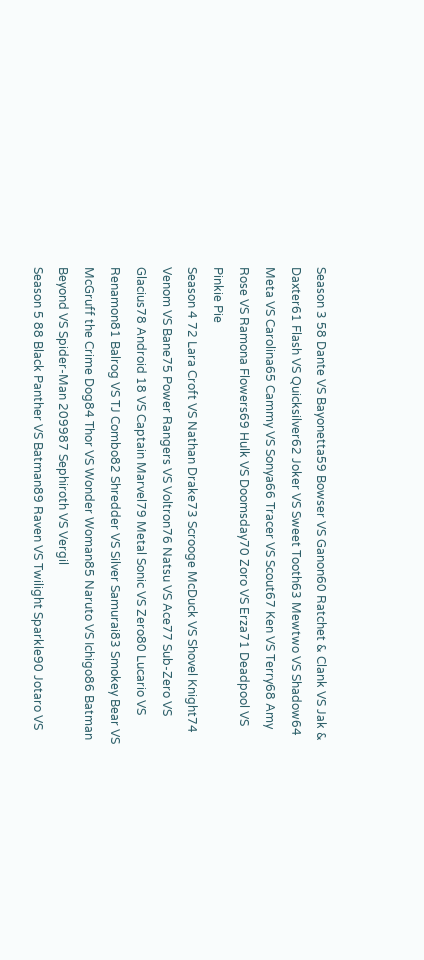Season 3 58 Dante VS Bayonetta59 Bowser VS Ganon60 Ratchet & Clank VS Jak & Daxter61 Flash VS Quicksilver62 Joker VS Sweet Tooth63 Mewtwo VS Shadow64 Meta VS Carolina65 Cammy VS Sonya66 Tracer VS Scout67 Ken VS Terry68 Amy Rose VS Ramona Flowers69 Hulk VS Doomsday70 Zoro VS Erza71 Deadpool VS Pinkie Pie
Season 4 72 Lara Croft VS Nathan Drake73 Scrooge McDuck VS Shovel Knight74 Venom VS Bane75 Power Rangers VS Voltron76 Natsu VS Ace77 Sub-Zero VS Glacius78 Android 18 VS Captain Marvel79 Metal Sonic VS Zero80 Lucario VS Renamon81 Balrog VS TJ Combo82 Shredder VS Silver Samurai83 Smokey Bear VS McGruff the Crime Dog84 Thor VS Wonder Woman85 Naruto VS Ichigo86 Batman Beyond VS Spider-Man 209987 Sephiroth VS Vergil
Season 5 88 Black Panther VS Batman89 Raven VS Twilight Sparkle90 Jotaro VS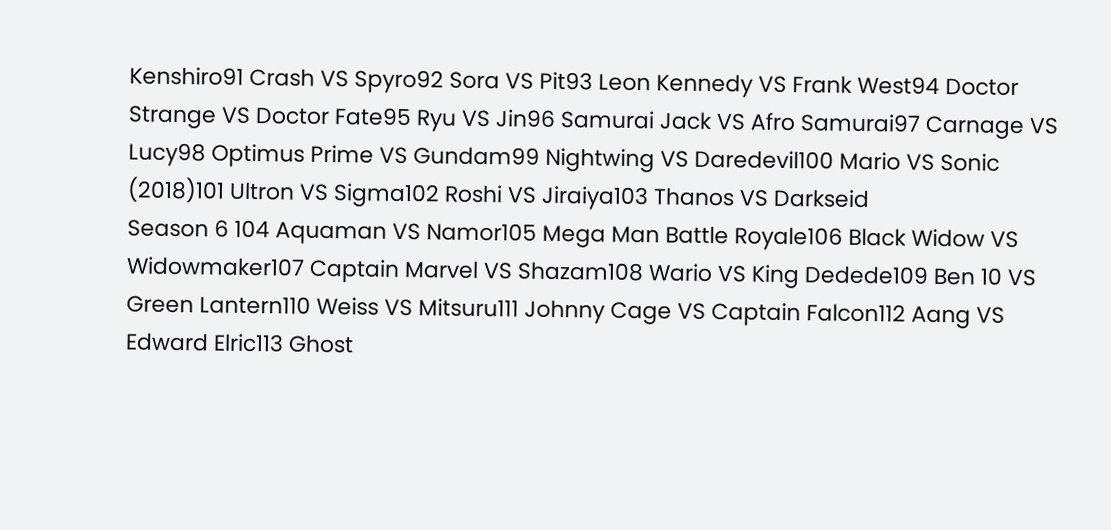Kenshiro91 Crash VS Spyro92 Sora VS Pit93 Leon Kennedy VS Frank West94 Doctor Strange VS Doctor Fate95 Ryu VS Jin96 Samurai Jack VS Afro Samurai97 Carnage VS Lucy98 Optimus Prime VS Gundam99 Nightwing VS Daredevil100 Mario VS Sonic (2018)101 Ultron VS Sigma102 Roshi VS Jiraiya103 Thanos VS Darkseid
Season 6 104 Aquaman VS Namor105 Mega Man Battle Royale106 Black Widow VS Widowmaker107 Captain Marvel VS Shazam108 Wario VS King Dedede109 Ben 10 VS Green Lantern110 Weiss VS Mitsuru111 Johnny Cage VS Captain Falcon112 Aang VS Edward Elric113 Ghost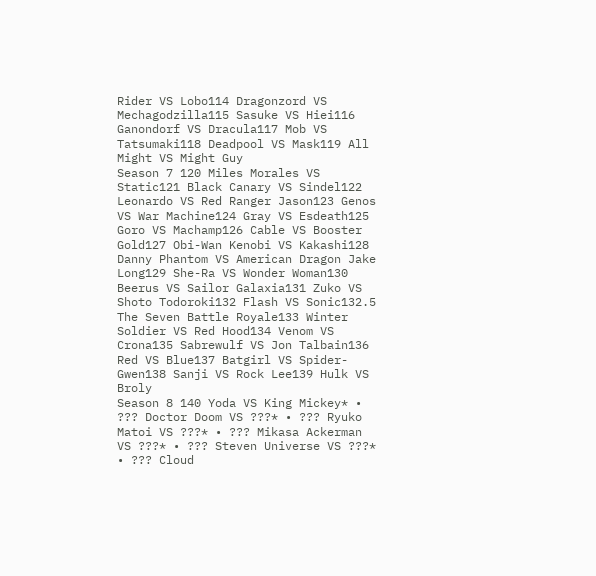Rider VS Lobo114 Dragonzord VS Mechagodzilla115 Sasuke VS Hiei116 Ganondorf VS Dracula117 Mob VS Tatsumaki118 Deadpool VS Mask119 All Might VS Might Guy
Season 7 120 Miles Morales VS Static121 Black Canary VS Sindel122 Leonardo VS Red Ranger Jason123 Genos VS War Machine124 Gray VS Esdeath125 Goro VS Machamp126 Cable VS Booster Gold127 Obi-Wan Kenobi VS Kakashi128 Danny Phantom VS American Dragon Jake Long129 She-Ra VS Wonder Woman130 Beerus VS Sailor Galaxia131 Zuko VS Shoto Todoroki132 Flash VS Sonic132.5 The Seven Battle Royale133 Winter Soldier VS Red Hood134 Venom VS Crona135 Sabrewulf VS Jon Talbain136 Red VS Blue137 Batgirl VS Spider-Gwen138 Sanji VS Rock Lee139 Hulk VS Broly
Season 8 140 Yoda VS King Mickey* • ??? Doctor Doom VS ???* • ??? Ryuko Matoi VS ???* • ??? Mikasa Ackerman VS ???* • ??? Steven Universe VS ???* • ??? Cloud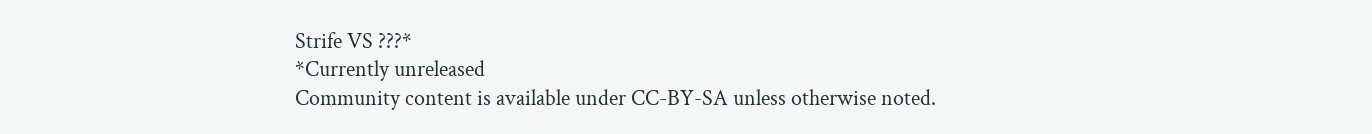Strife VS ???*
*Currently unreleased
Community content is available under CC-BY-SA unless otherwise noted.